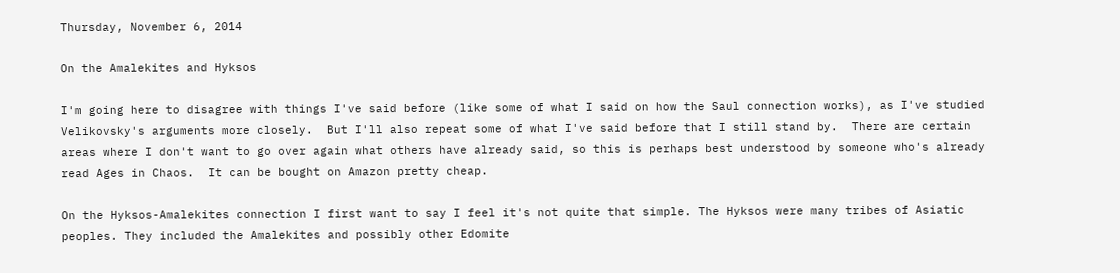Thursday, November 6, 2014

On the Amalekites and Hyksos

I'm going here to disagree with things I've said before (like some of what I said on how the Saul connection works), as I've studied Velikovsky's arguments more closely.  But I'll also repeat some of what I've said before that I still stand by.  There are certain areas where I don't want to go over again what others have already said, so this is perhaps best understood by someone who's already read Ages in Chaos.  It can be bought on Amazon pretty cheap.

On the Hyksos-Amalekites connection I first want to say I feel it's not quite that simple. The Hyksos were many tribes of Asiatic peoples. They included the Amalekites and possibly other Edomite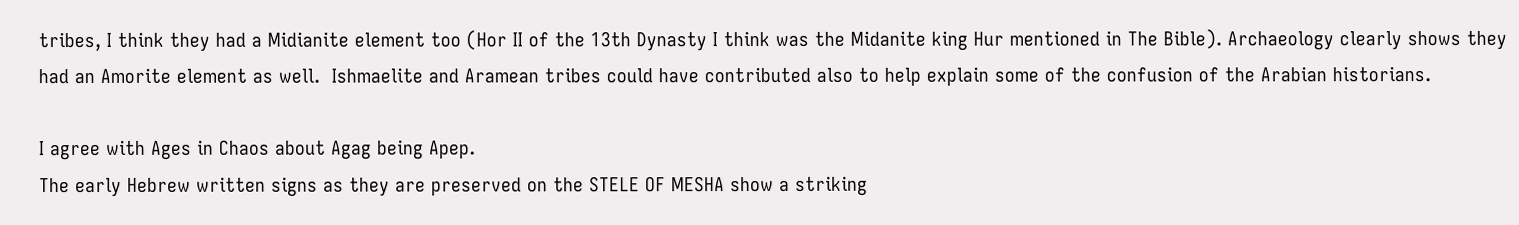tribes, I think they had a Midianite element too (Hor II of the 13th Dynasty I think was the Midanite king Hur mentioned in The Bible). Archaeology clearly shows they had an Amorite element as well.  Ishmaelite and Aramean tribes could have contributed also to help explain some of the confusion of the Arabian historians.

I agree with Ages in Chaos about Agag being Apep.
The early Hebrew written signs as they are preserved on the STELE OF MESHA show a striking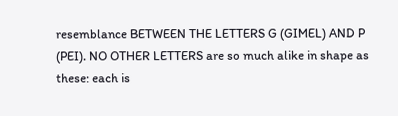resemblance BETWEEN THE LETTERS G (GIMEL) AND P (PEI). NO OTHER LETTERS are so much alike in shape as these: each is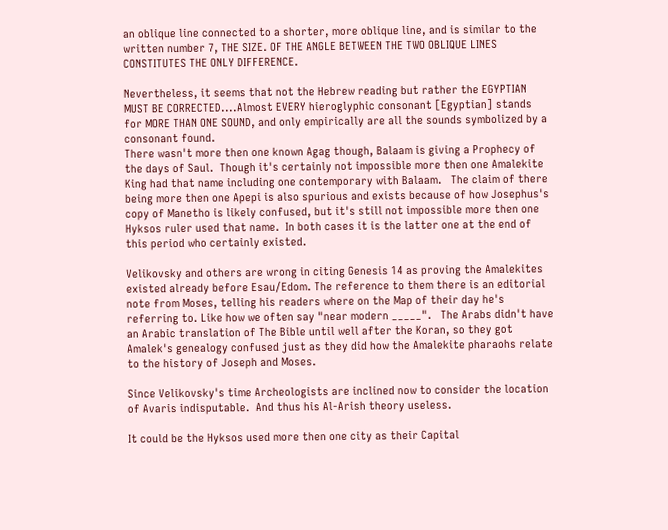an oblique line connected to a shorter, more oblique line, and is similar to the written number 7, THE SIZE. OF THE ANGLE BETWEEN THE TWO OBLIQUE LINES CONSTITUTES THE ONLY DIFFERENCE.

Nevertheless, it seems that not the Hebrew reading but rather the EGYPTIAN MUST BE CORRECTED....Almost EVERY hieroglyphic consonant [Egyptian] stands for MORE THAN ONE SOUND, and only empirically are all the sounds symbolized by a consonant found.
There wasn't more then one known Agag though, Balaam is giving a Prophecy of the days of Saul.  Though it's certainly not impossible more then one Amalekite King had that name including one contemporary with Balaam.   The claim of there being more then one Apepi is also spurious and exists because of how Josephus's copy of Manetho is likely confused, but it's still not impossible more then one Hyksos ruler used that name.  In both cases it is the latter one at the end of this period who certainly existed.

Velikovsky and others are wrong in citing Genesis 14 as proving the Amalekites existed already before Esau/Edom. The reference to them there is an editorial note from Moses, telling his readers where on the Map of their day he's referring to. Like how we often say "near modern _____".   The Arabs didn't have an Arabic translation of The Bible until well after the Koran, so they got Amalek's genealogy confused just as they did how the Amalekite pharaohs relate to the history of Joseph and Moses.

Since Velikovsky's time Archeologists are inclined now to consider the location of Avaris indisputable.  And thus his Al-Arish theory useless.

It could be the Hyksos used more then one city as their Capital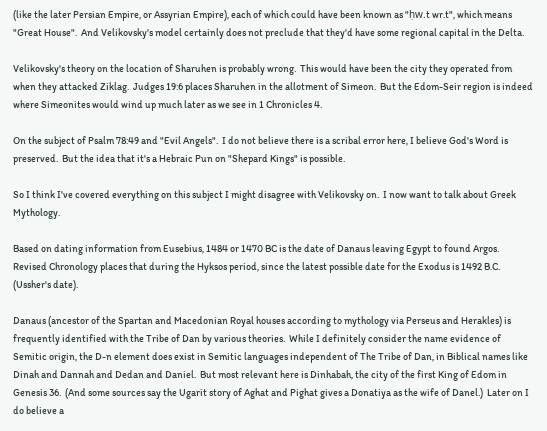(like the later Persian Empire, or Assyrian Empire), each of which could have been known as "ḥw.t wr.t", which means "Great House".  And Velikovsky's model certainly does not preclude that they'd have some regional capital in the Delta.

Velikovsky's theory on the location of Sharuhen is probably wrong.  This would have been the city they operated from when they attacked Ziklag.  Judges 19:6 places Sharuhen in the allotment of Simeon.  But the Edom-Seir region is indeed where Simeonites would wind up much later as we see in 1 Chronicles 4.

On the subject of Psalm 78:49 and "Evil Angels".  I do not believe there is a scribal error here, I believe God's Word is preserved.  But the idea that it's a Hebraic Pun on "Shepard Kings" is possible.

So I think I've covered everything on this subject I might disagree with Velikovsky on.  I now want to talk about Greek Mythology.

Based on dating information from Eusebius, 1484 or 1470 BC is the date of Danaus leaving Egypt to found Argos.  Revised Chronology places that during the Hyksos period, since the latest possible date for the Exodus is 1492 B.C. (Ussher's date).

Danaus (ancestor of the Spartan and Macedonian Royal houses according to mythology via Perseus and Herakles) is frequently identified with the Tribe of Dan by various theories.  While I definitely consider the name evidence of Semitic origin, the D-n element does exist in Semitic languages independent of The Tribe of Dan, in Biblical names like Dinah and Dannah and Dedan and Daniel.  But most relevant here is Dinhabah, the city of the first King of Edom in Genesis 36.  (And some sources say the Ugarit story of Aghat and Pighat gives a Donatiya as the wife of Danel.)  Later on I do believe a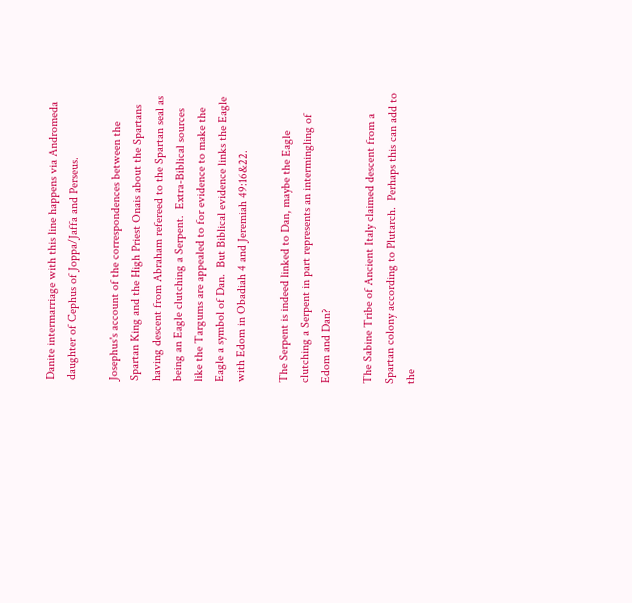Danite intermarriage with this line happens via Andromeda daughter of Cephus of Joppa/Jaffa and Perseus.

Josephus's account of the correspondences between the Spartan King and the High Priest Onais about the Spartans having descent from Abraham refereed to the Spartan seal as being an Eagle clutching a Serpent.  Extra-Biblical sources like the Targums are appealed to for evidence to make the Eagle a symbol of Dan.  But Biblical evidence links the Eagle with Edom in Obadiah 4 and Jeremiah 49:16&22.

The Serpent is indeed linked to Dan, maybe the Eagle clutching a Serpent in part represents an intermingling of Edom and Dan?

The Sabine Tribe of Ancient Italy claimed descent from a Spartan colony according to Plutarch.  Perhaps this can add to the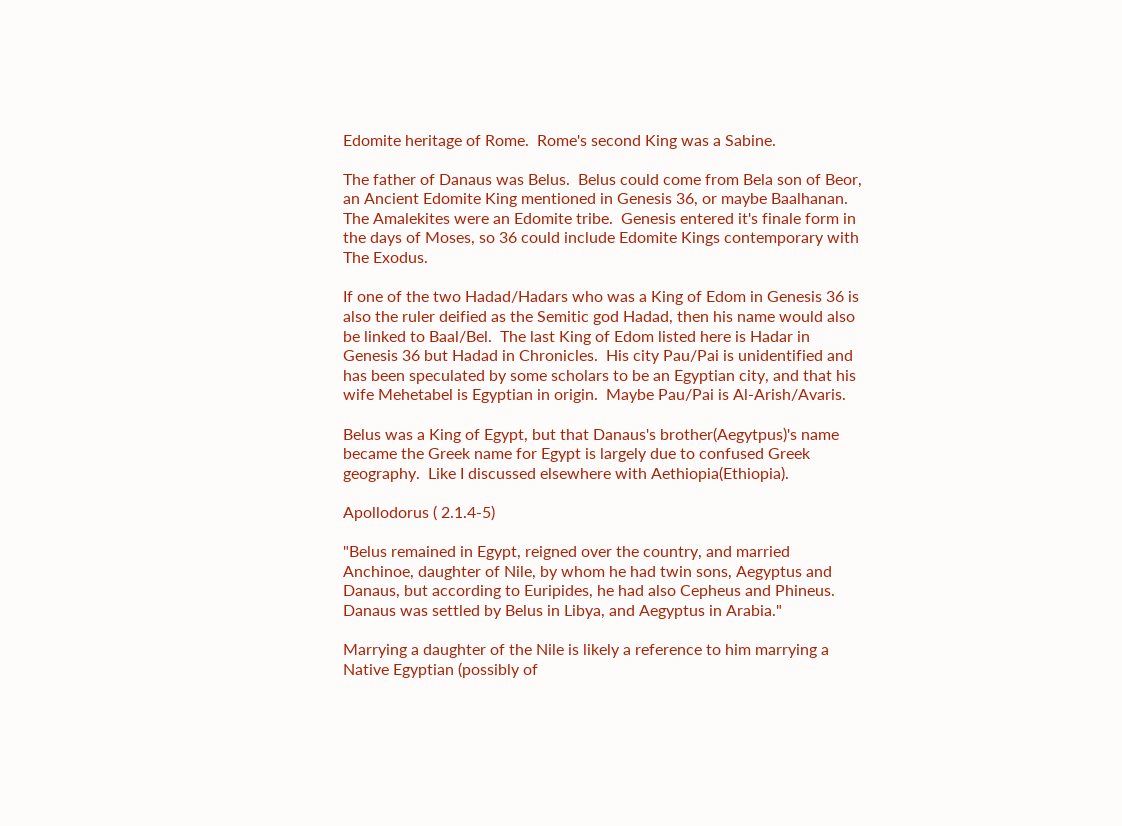Edomite heritage of Rome.  Rome's second King was a Sabine.

The father of Danaus was Belus.  Belus could come from Bela son of Beor, an Ancient Edomite King mentioned in Genesis 36, or maybe Baalhanan.  The Amalekites were an Edomite tribe.  Genesis entered it's finale form in the days of Moses, so 36 could include Edomite Kings contemporary with The Exodus.

If one of the two Hadad/Hadars who was a King of Edom in Genesis 36 is also the ruler deified as the Semitic god Hadad, then his name would also be linked to Baal/Bel.  The last King of Edom listed here is Hadar in Genesis 36 but Hadad in Chronicles.  His city Pau/Pai is unidentified and has been speculated by some scholars to be an Egyptian city, and that his wife Mehetabel is Egyptian in origin.  Maybe Pau/Pai is Al-Arish/Avaris.

Belus was a King of Egypt, but that Danaus's brother(Aegytpus)'s name became the Greek name for Egypt is largely due to confused Greek geography.  Like I discussed elsewhere with Aethiopia(Ethiopia).

Apollodorus ( 2.1.4-5)

"Belus remained in Egypt, reigned over the country, and married Anchinoe, daughter of Nile, by whom he had twin sons, Aegyptus and Danaus, but according to Euripides, he had also Cepheus and Phineus. Danaus was settled by Belus in Libya, and Aegyptus in Arabia."

Marrying a daughter of the Nile is likely a reference to him marrying a Native Egyptian (possibly of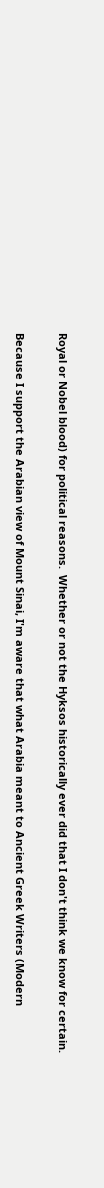Royal or Nobel blood) for political reasons.  Whether or not the Hyksos historically ever did that I don't think we know for certain.

Because I support the Arabian view of Mount Sinai, I'm aware that what Arabia meant to Ancient Greek Writers (Modern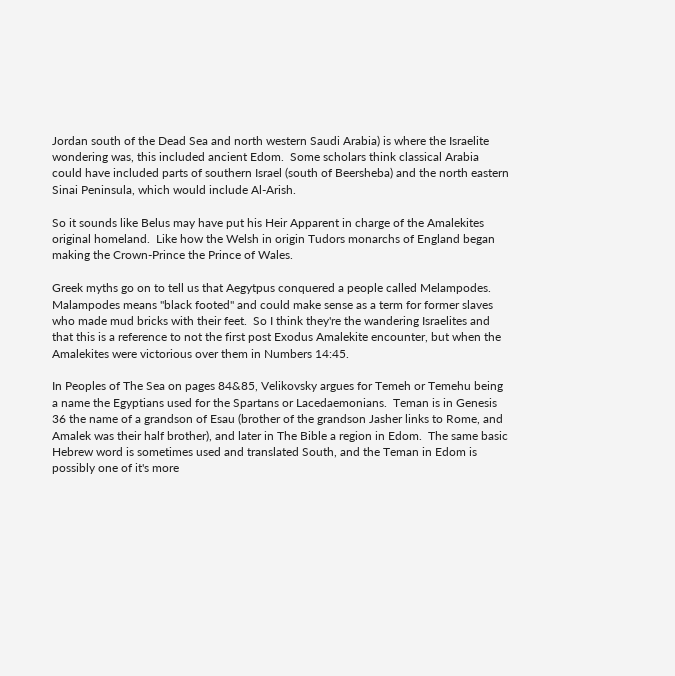Jordan south of the Dead Sea and north western Saudi Arabia) is where the Israelite wondering was, this included ancient Edom.  Some scholars think classical Arabia could have included parts of southern Israel (south of Beersheba) and the north eastern Sinai Peninsula, which would include Al-Arish.

So it sounds like Belus may have put his Heir Apparent in charge of the Amalekites original homeland.  Like how the Welsh in origin Tudors monarchs of England began making the Crown-Prince the Prince of Wales.

Greek myths go on to tell us that Aegytpus conquered a people called Melampodes.  Malampodes means "black footed" and could make sense as a term for former slaves who made mud bricks with their feet.  So I think they're the wandering Israelites and that this is a reference to not the first post Exodus Amalekite encounter, but when the Amalekites were victorious over them in Numbers 14:45.

In Peoples of The Sea on pages 84&85, Velikovsky argues for Temeh or Temehu being a name the Egyptians used for the Spartans or Lacedaemonians.  Teman is in Genesis 36 the name of a grandson of Esau (brother of the grandson Jasher links to Rome, and Amalek was their half brother), and later in The Bible a region in Edom.  The same basic Hebrew word is sometimes used and translated South, and the Teman in Edom is possibly one of it's more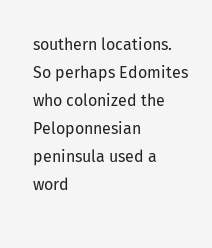southern locations.  So perhaps Edomites who colonized the Peloponnesian peninsula used a word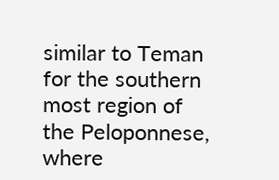similar to Teman for the southern most region of the Peloponnese, where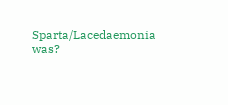Sparta/Lacedaemonia was?